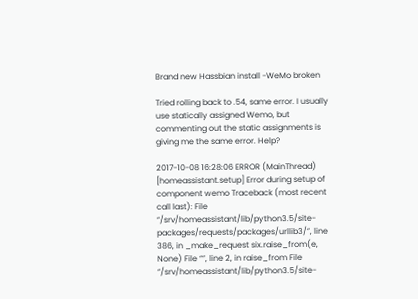Brand new Hassbian install -WeMo broken

Tried rolling back to .54, same error. I usually use statically assigned Wemo, but commenting out the static assignments is giving me the same error. Help?

2017-10-08 16:28:06 ERROR (MainThread) [homeassistant.setup] Error during setup of component wemo Traceback (most recent call last): File “/srv/homeassistant/lib/python3.5/site-packages/requests/packages/urllib3/”, line 386, in _make_request six.raise_from(e, None) File “”, line 2, in raise_from File “/srv/homeassistant/lib/python3.5/site-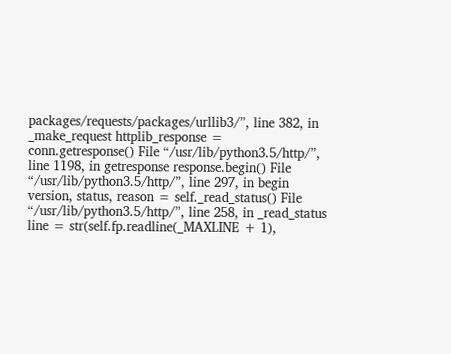packages/requests/packages/urllib3/”, line 382, in _make_request httplib_response = conn.getresponse() File “/usr/lib/python3.5/http/”, line 1198, in getresponse response.begin() File “/usr/lib/python3.5/http/”, line 297, in begin version, status, reason = self._read_status() File “/usr/lib/python3.5/http/”, line 258, in _read_status line = str(self.fp.readline(_MAXLINE + 1),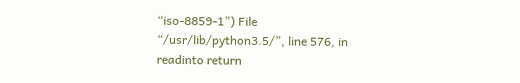“iso-8859-1”) File “/usr/lib/python3.5/”, line 576, in readinto return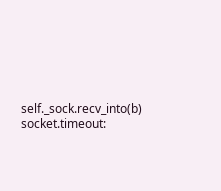self._sock.recv_into(b) socket.timeout: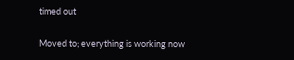timed out

Moved to; everything is working now